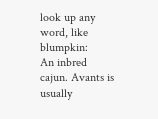look up any word, like blumpkin:
An inbred cajun. Avants is usually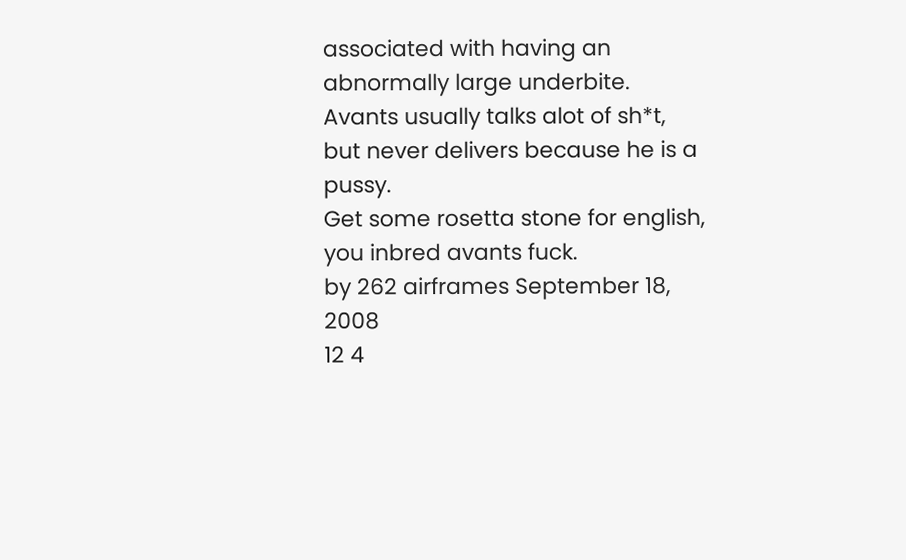associated with having an abnormally large underbite. Avants usually talks alot of sh*t, but never delivers because he is a pussy.
Get some rosetta stone for english, you inbred avants fuck.
by 262 airframes September 18, 2008
12 4